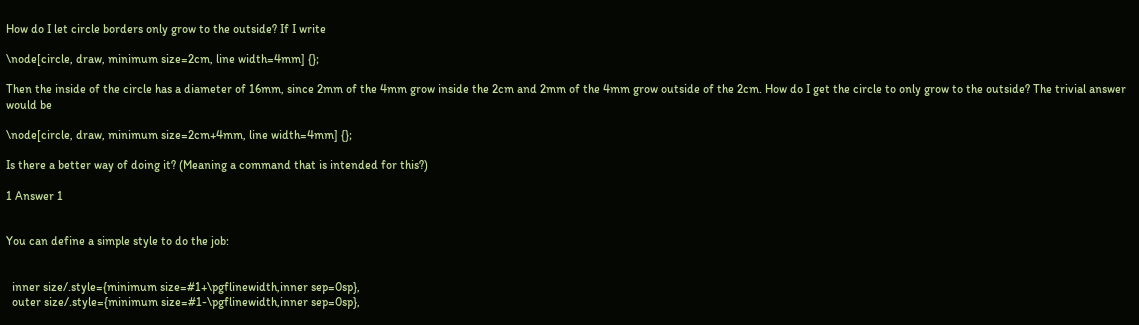How do I let circle borders only grow to the outside? If I write

\node[circle, draw, minimum size=2cm, line width=4mm] {};

Then the inside of the circle has a diameter of 16mm, since 2mm of the 4mm grow inside the 2cm and 2mm of the 4mm grow outside of the 2cm. How do I get the circle to only grow to the outside? The trivial answer would be

\node[circle, draw, minimum size=2cm+4mm, line width=4mm] {};

Is there a better way of doing it? (Meaning a command that is intended for this?)

1 Answer 1


You can define a simple style to do the job:


  inner size/.style={minimum size=#1+\pgflinewidth,inner sep=0sp},
  outer size/.style={minimum size=#1-\pgflinewidth,inner sep=0sp},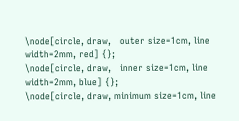\node[circle, draw,   outer size=1cm, line width=2mm, red] {};
\node[circle, draw,   inner size=1cm, line width=2mm, blue] {};
\node[circle, draw, minimum size=1cm, line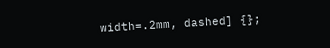width=.2mm, dashed] {};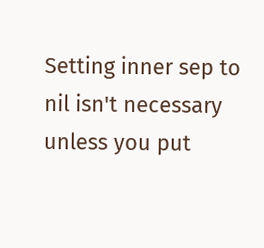Setting inner sep to nil isn't necessary unless you put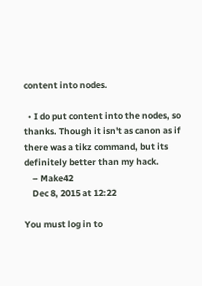content into nodes.

  • I do put content into the nodes, so thanks. Though it isn't as canon as if there was a tikz command, but its definitely better than my hack.
    – Make42
    Dec 8, 2015 at 12:22

You must log in to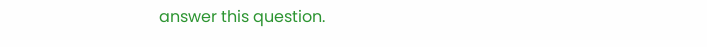answer this question.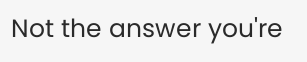Not the answer you're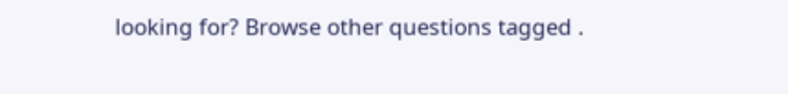looking for? Browse other questions tagged .